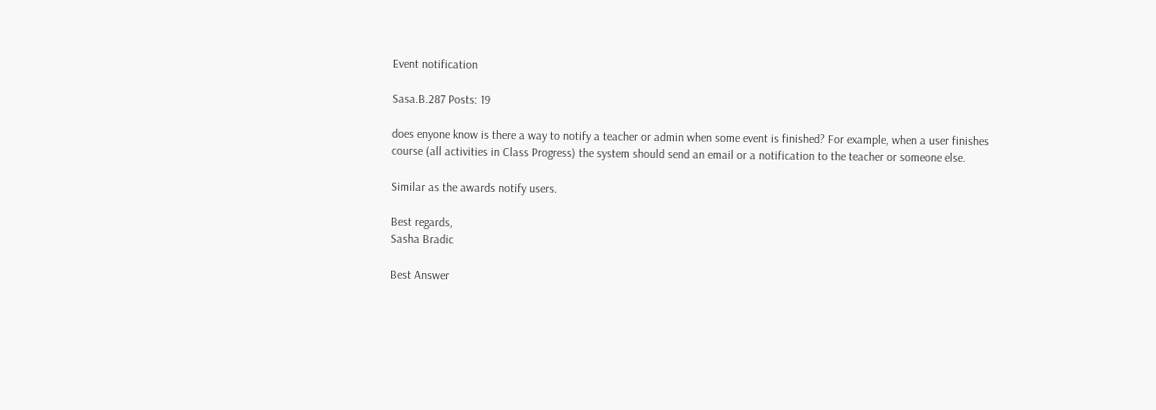Event notification

Sasa.B.287 Posts: 19

does enyone know is there a way to notify a teacher or admin when some event is finished? For example, when a user finishes course (all activities in Class Progress) the system should send an email or a notification to the teacher or someone else.

Similar as the awards notify users.

Best regards,
Sasha Bradic

Best Answer